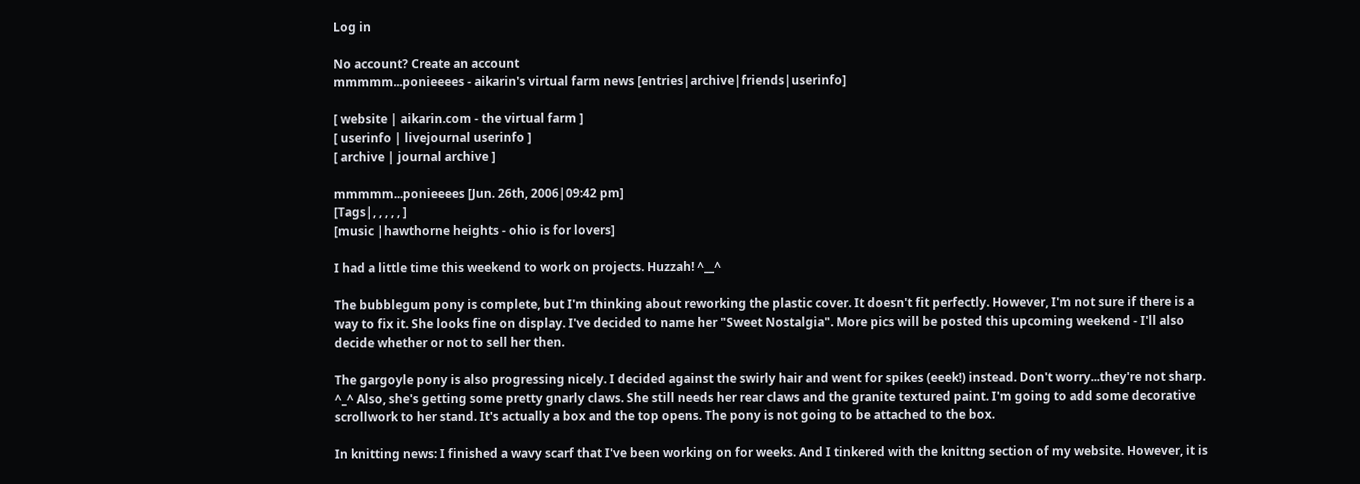Log in

No account? Create an account
mmmmm...ponieeees - aikarin's virtual farm news [entries|archive|friends|userinfo]

[ website | aikarin.com - the virtual farm ]
[ userinfo | livejournal userinfo ]
[ archive | journal archive ]

mmmmm...ponieeees [Jun. 26th, 2006|09:42 pm]
[Tags|, , , , , ]
[music |hawthorne heights - ohio is for lovers]

I had a little time this weekend to work on projects. Huzzah! ^__^

The bubblegum pony is complete, but I'm thinking about reworking the plastic cover. It doesn't fit perfectly. However, I'm not sure if there is a way to fix it. She looks fine on display. I've decided to name her "Sweet Nostalgia". More pics will be posted this upcoming weekend - I'll also decide whether or not to sell her then.

The gargoyle pony is also progressing nicely. I decided against the swirly hair and went for spikes (eeek!) instead. Don't worry...they're not sharp. ^_^ Also, she's getting some pretty gnarly claws. She still needs her rear claws and the granite textured paint. I'm going to add some decorative scrollwork to her stand. It's actually a box and the top opens. The pony is not going to be attached to the box.

In knitting news: I finished a wavy scarf that I've been working on for weeks. And I tinkered with the knittng section of my website. However, it is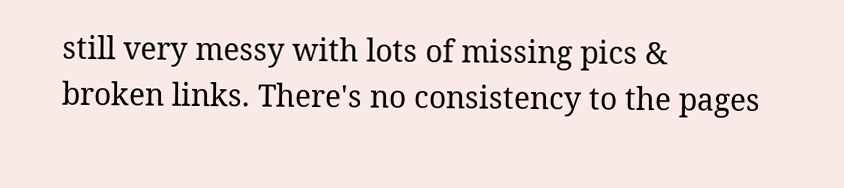still very messy with lots of missing pics & broken links. There's no consistency to the pages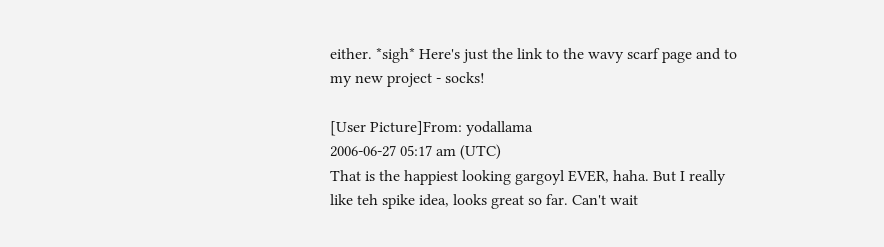either. *sigh* Here's just the link to the wavy scarf page and to my new project - socks!

[User Picture]From: yodallama
2006-06-27 05:17 am (UTC)
That is the happiest looking gargoyl EVER, haha. But I really like teh spike idea, looks great so far. Can't wait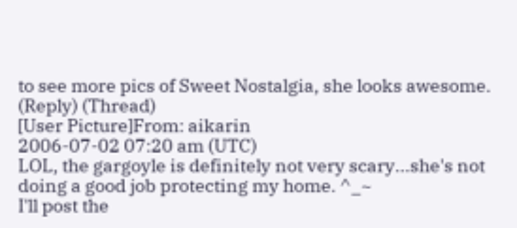to see more pics of Sweet Nostalgia, she looks awesome.
(Reply) (Thread)
[User Picture]From: aikarin
2006-07-02 07:20 am (UTC)
LOL, the gargoyle is definitely not very scary...she's not doing a good job protecting my home. ^_~
I'll post the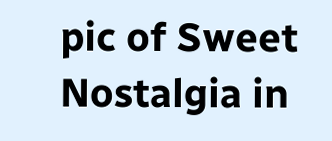pic of Sweet Nostalgia in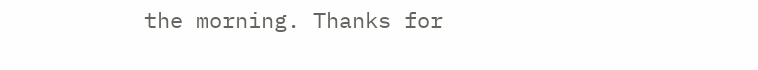the morning. Thanks for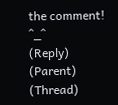the comment! ^_^
(Reply) (Parent) (Thread)